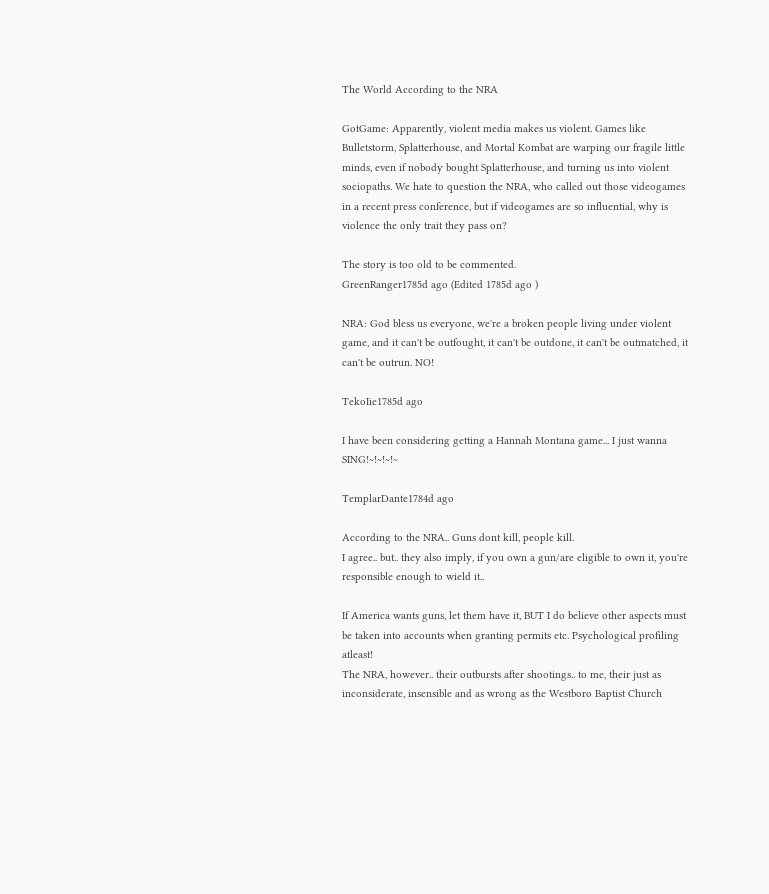The World According to the NRA

GotGame: Apparently, violent media makes us violent. Games like Bulletstorm, Splatterhouse, and Mortal Kombat are warping our fragile little minds, even if nobody bought Splatterhouse, and turning us into violent sociopaths. We hate to question the NRA, who called out those videogames in a recent press conference, but if videogames are so influential, why is violence the only trait they pass on?

The story is too old to be commented.
GreenRanger1785d ago (Edited 1785d ago )

NRA: God bless us everyone, we're a broken people living under violent game, and it can't be outfought, it can't be outdone, it can't be outmatched, it can't be outrun. NO!

TekoIie1785d ago

I have been considering getting a Hannah Montana game... I just wanna SING!~!~!~!~

TemplarDante1784d ago

According to the NRA.. Guns dont kill, people kill.
I agree.. but.. they also imply, if you own a gun/are eligible to own it, you're responsible enough to wield it..

If America wants guns, let them have it, BUT I do believe other aspects must be taken into accounts when granting permits etc. Psychological profiling atleast!
The NRA, however.. their outbursts after shootings.. to me, their just as inconsiderate, insensible and as wrong as the Westboro Baptist Church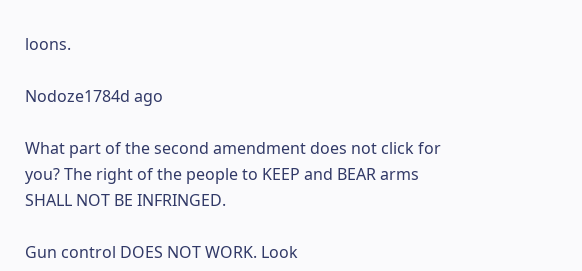loons.

Nodoze1784d ago

What part of the second amendment does not click for you? The right of the people to KEEP and BEAR arms SHALL NOT BE INFRINGED.

Gun control DOES NOT WORK. Look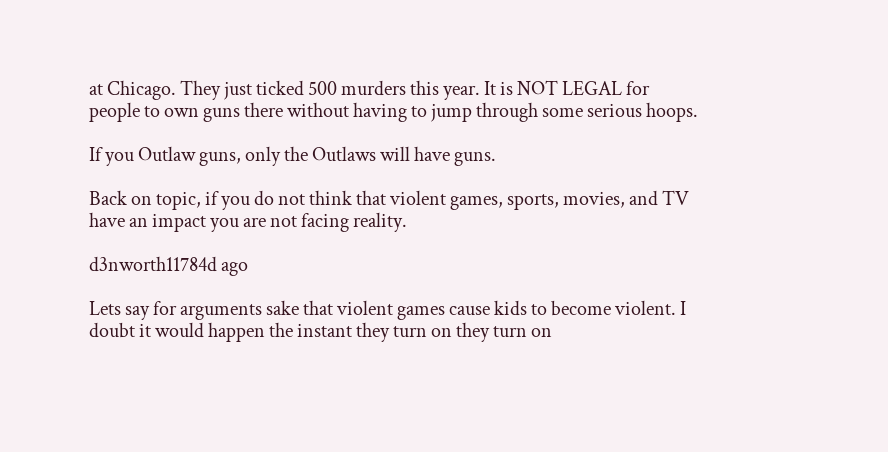at Chicago. They just ticked 500 murders this year. It is NOT LEGAL for people to own guns there without having to jump through some serious hoops.

If you Outlaw guns, only the Outlaws will have guns.

Back on topic, if you do not think that violent games, sports, movies, and TV have an impact you are not facing reality.

d3nworth11784d ago

Lets say for arguments sake that violent games cause kids to become violent. I doubt it would happen the instant they turn on they turn on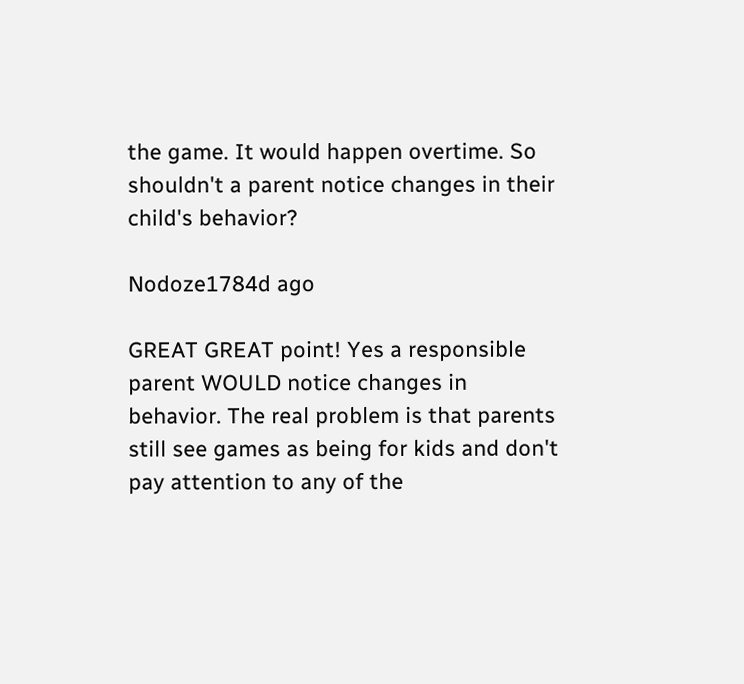the game. It would happen overtime. So shouldn't a parent notice changes in their child's behavior?

Nodoze1784d ago

GREAT GREAT point! Yes a responsible parent WOULD notice changes in behavior. The real problem is that parents still see games as being for kids and don't pay attention to any of the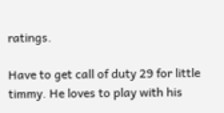ratings.

Have to get call of duty 29 for little timmy. He loves to play with his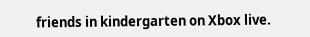friends in kindergarten on Xbox live.